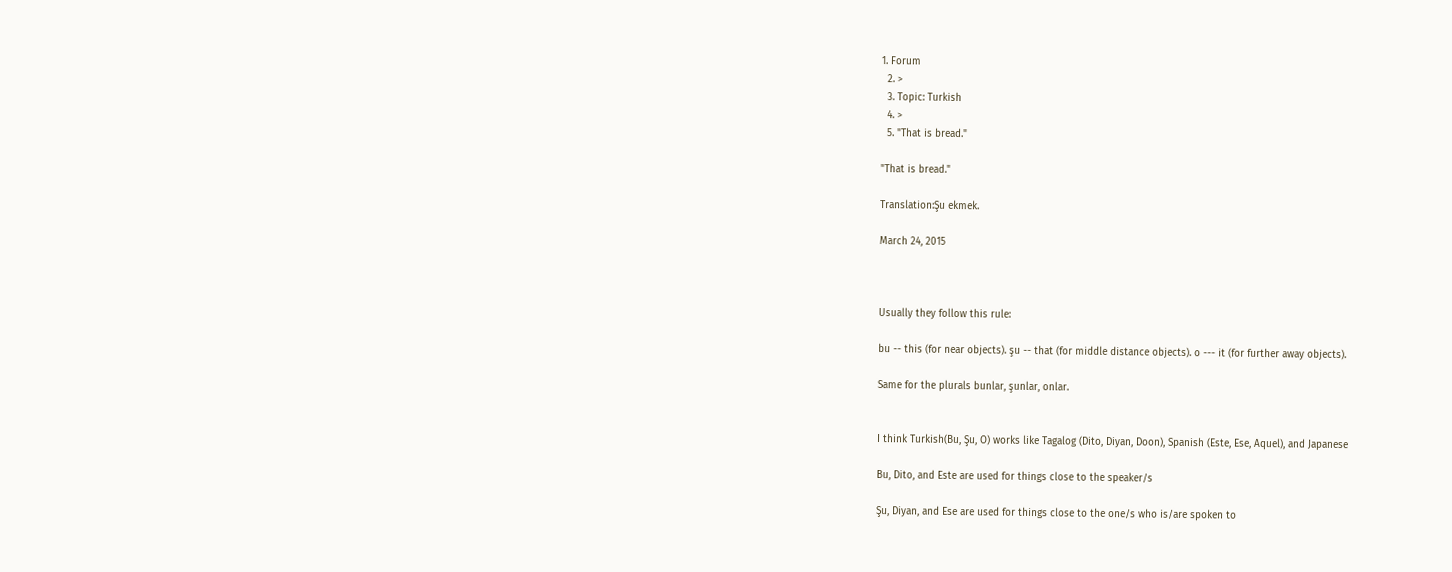1. Forum
  2. >
  3. Topic: Turkish
  4. >
  5. "That is bread."

"That is bread."

Translation:Şu ekmek.

March 24, 2015



Usually they follow this rule:

bu -- this (for near objects). şu -- that (for middle distance objects). o --- it (for further away objects).

Same for the plurals bunlar, şunlar, onlar.


I think Turkish(Bu, Şu, O) works like Tagalog (Dito, Diyan, Doon), Spanish (Este, Ese, Aquel), and Japanese

Bu, Dito, and Este are used for things close to the speaker/s

Şu, Diyan, and Ese are used for things close to the one/s who is/are spoken to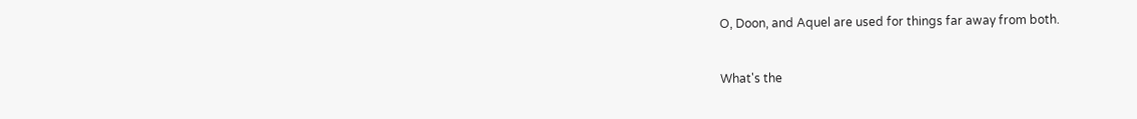O, Doon, and Aquel are used for things far away from both.


What's the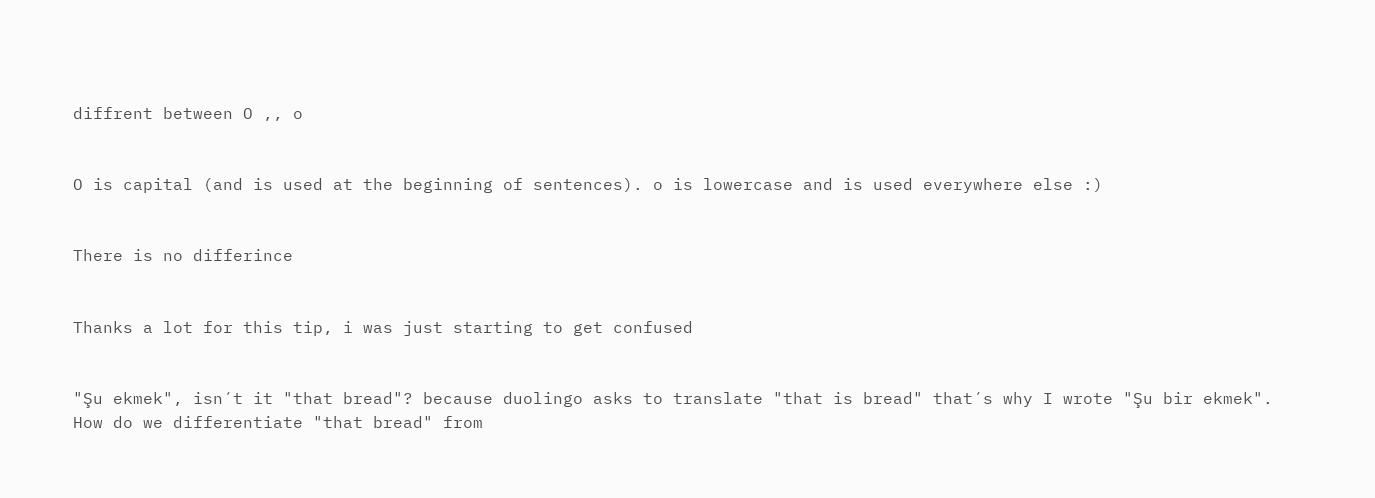diffrent between O ,, o


O is capital (and is used at the beginning of sentences). o is lowercase and is used everywhere else :)


There is no differince


Thanks a lot for this tip, i was just starting to get confused


"Şu ekmek", isn´t it "that bread"? because duolingo asks to translate "that is bread" that´s why I wrote "Şu bir ekmek". How do we differentiate "that bread" from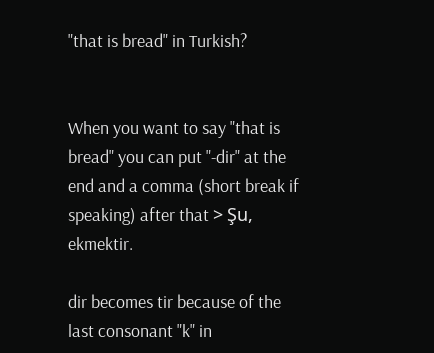"that is bread" in Turkish?


When you want to say "that is bread" you can put "-dir" at the end and a comma (short break if speaking) after that > Şu, ekmektir.

dir becomes tir because of the last consonant "k" in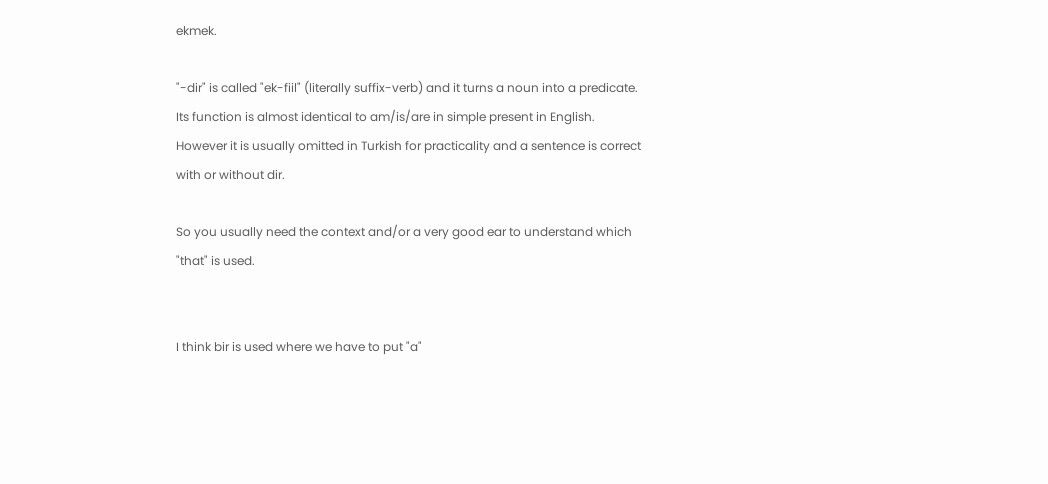ekmek.

"-dir" is called "ek-fiil" (literally suffix-verb) and it turns a noun into a predicate. Its function is almost identical to am/is/are in simple present in English. However it is usually omitted in Turkish for practicality and a sentence is correct with or without dir.

So you usually need the context and/or a very good ear to understand which "that" is used.


I think bir is used where we have to put "a"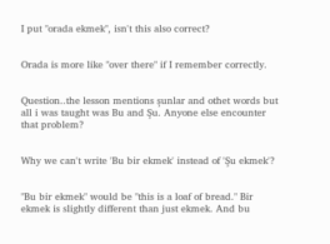I put "orada ekmek", isn't this also correct?


Orada is more like "over there" if I remember correctly.


Question..the lesson mentions şunlar and othet words but all i was taught was Bu and Şu. Anyone else encounter that problem?


Why we can't write 'Bu bir ekmek' instead of 'Şu ekmek'?


"Bu bir ekmek" would be "this is a loaf of bread." Bir ekmek is slightly different than just ekmek. And bu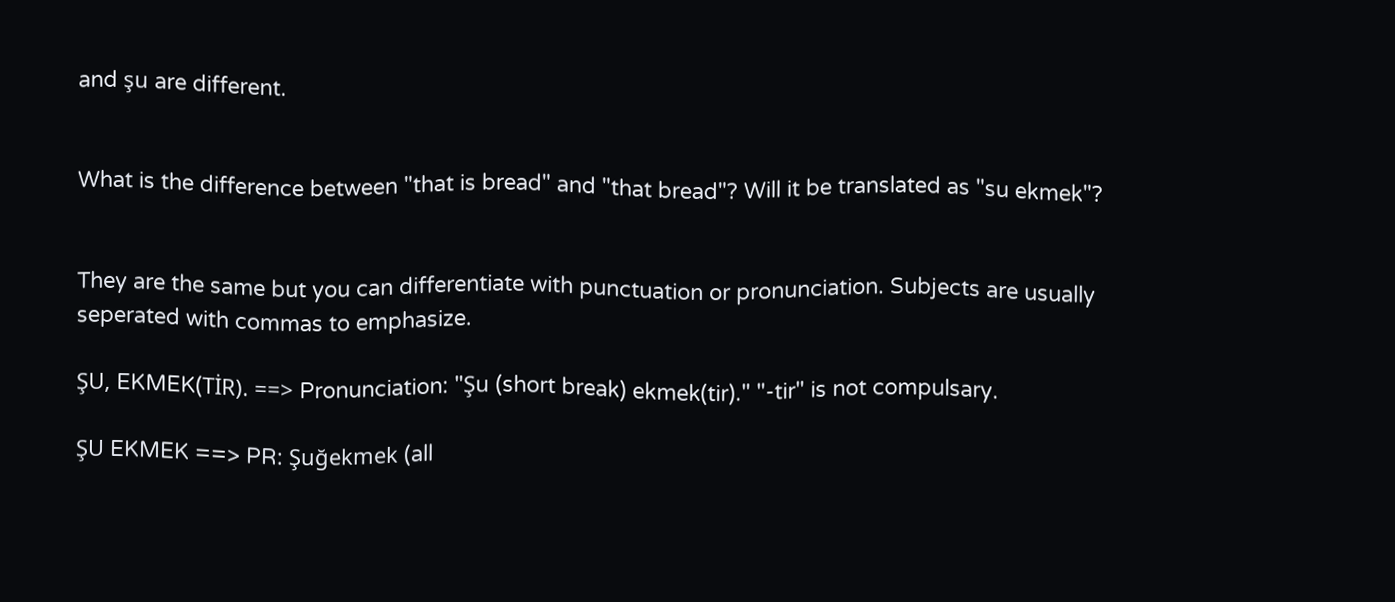and şu are different.


What is the difference between "that is bread" and "that bread"? Will it be translated as "su ekmek"?


They are the same but you can differentiate with punctuation or pronunciation. Subjects are usually seperated with commas to emphasize.

ŞU, EKMEK(TİR). ==> Pronunciation: "Şu (short break) ekmek(tir)." "-tir" is not compulsary.

ŞU EKMEK ==> PR: Şuğekmek (all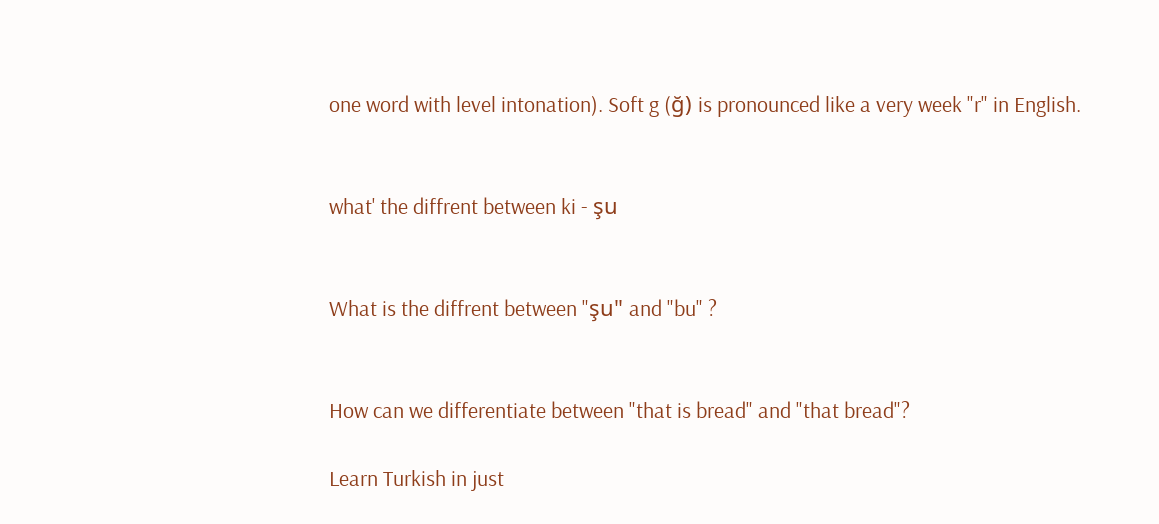one word with level intonation). Soft g (ğ) is pronounced like a very week "r" in English.


what' the diffrent between ki - şu


What is the diffrent between "şu" and "bu" ?


How can we differentiate between "that is bread" and "that bread"?

Learn Turkish in just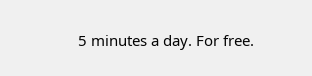5 minutes a day. For free.